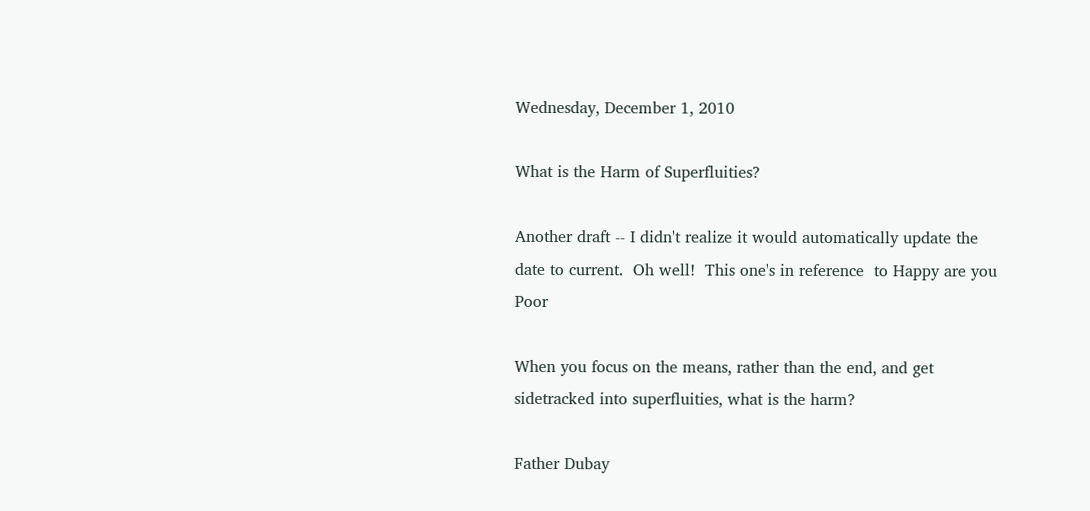Wednesday, December 1, 2010

What is the Harm of Superfluities?

Another draft -- I didn't realize it would automatically update the date to current.  Oh well!  This one's in reference  to Happy are you Poor

When you focus on the means, rather than the end, and get sidetracked into superfluities, what is the harm?

Father Dubay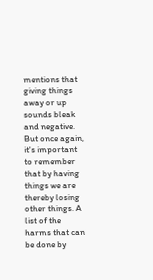mentions that giving things away or up sounds bleak and negative. But once again, it's important to remember that by having things we are thereby losing other things. A list of the harms that can be done by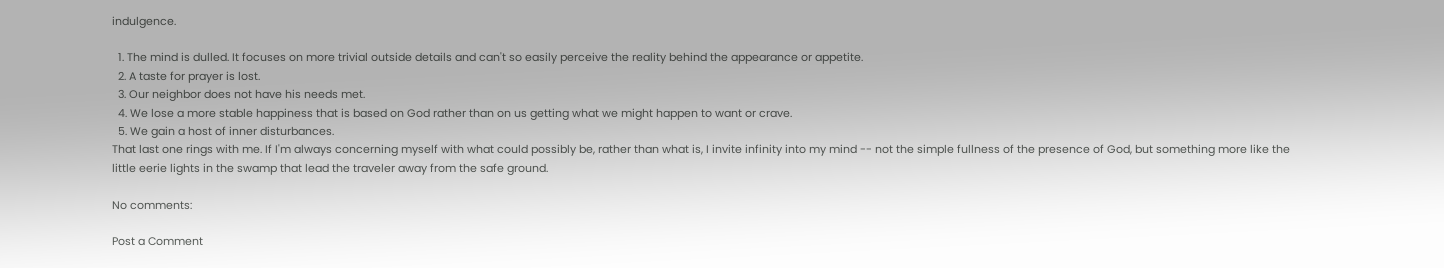indulgence.

  1. The mind is dulled. It focuses on more trivial outside details and can't so easily perceive the reality behind the appearance or appetite.
  2. A taste for prayer is lost.
  3. Our neighbor does not have his needs met.
  4. We lose a more stable happiness that is based on God rather than on us getting what we might happen to want or crave.
  5. We gain a host of inner disturbances.
That last one rings with me. If I'm always concerning myself with what could possibly be, rather than what is, I invite infinity into my mind -- not the simple fullness of the presence of God, but something more like the little eerie lights in the swamp that lead the traveler away from the safe ground.

No comments:

Post a Comment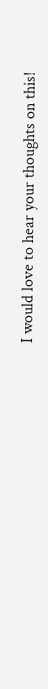I would love to hear your thoughts on this!